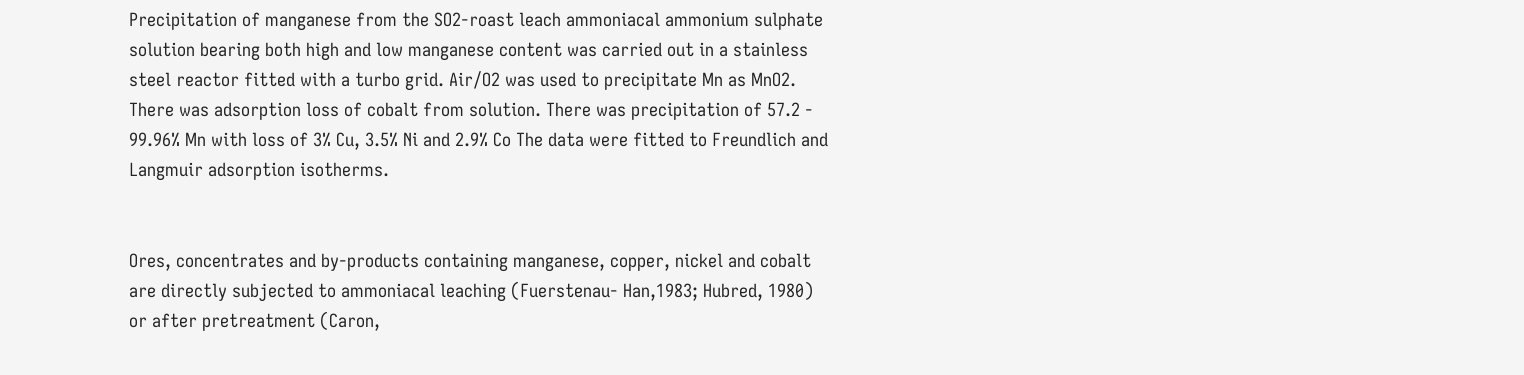Precipitation of manganese from the SO2-roast leach ammoniacal ammonium sulphate solution bearing both high and low manganese content was carried out in a stainless steel reactor fitted with a turbo grid. Air/O2 was used to precipitate Mn as MnO2. There was adsorption loss of cobalt from solution. There was precipitation of 57.2 - 99.96% Mn with loss of 3% Cu, 3.5% Ni and 2.9% Co The data were fitted to Freundlich and Langmuir adsorption isotherms.


Ores, concentrates and by-products containing manganese, copper, nickel and cobalt are directly subjected to ammoniacal leaching (Fuerstenau- Han,1983; Hubred, 1980) or after pretreatment (Caron,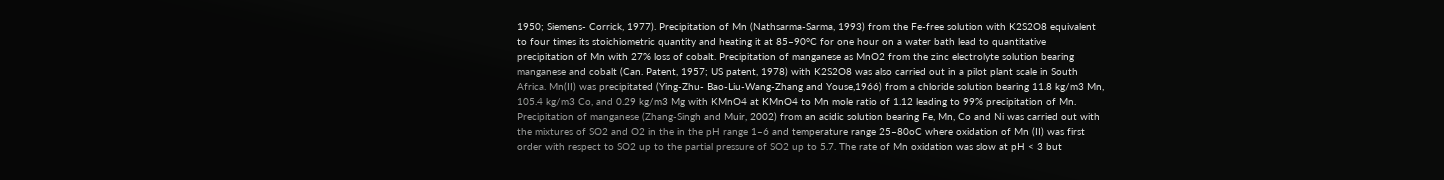1950; Siemens- Corrick, 1977). Precipitation of Mn (Nathsarma-Sarma, 1993) from the Fe-free solution with K2S2O8 equivalent to four times its stoichiometric quantity and heating it at 85–90°C for one hour on a water bath lead to quantitative precipitation of Mn with 27% loss of cobalt. Precipitation of manganese as MnO2 from the zinc electrolyte solution bearing manganese and cobalt (Can. Patent, 1957; US patent, 1978) with K2S2O8 was also carried out in a pilot plant scale in South Africa. Mn(II) was precipitated (Ying-Zhu- Bao-Liu-Wang-Zhang and Youse,1966) from a chloride solution bearing 11.8 kg/m3 Mn, 105.4 kg/m3 Co, and 0.29 kg/m3 Mg with KMnO4 at KMnO4 to Mn mole ratio of 1.12 leading to 99% precipitation of Mn. Precipitation of manganese (Zhang-Singh and Muir, 2002) from an acidic solution bearing Fe, Mn, Co and Ni was carried out with the mixtures of SO2 and O2 in the in the pH range 1–6 and temperature range 25–80oC where oxidation of Mn (II) was first order with respect to SO2 up to the partial pressure of SO2 up to 5.7. The rate of Mn oxidation was slow at pH < 3 but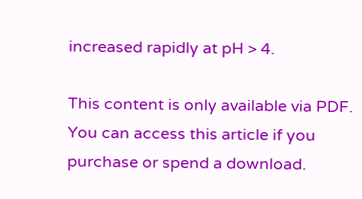increased rapidly at pH > 4.

This content is only available via PDF.
You can access this article if you purchase or spend a download.